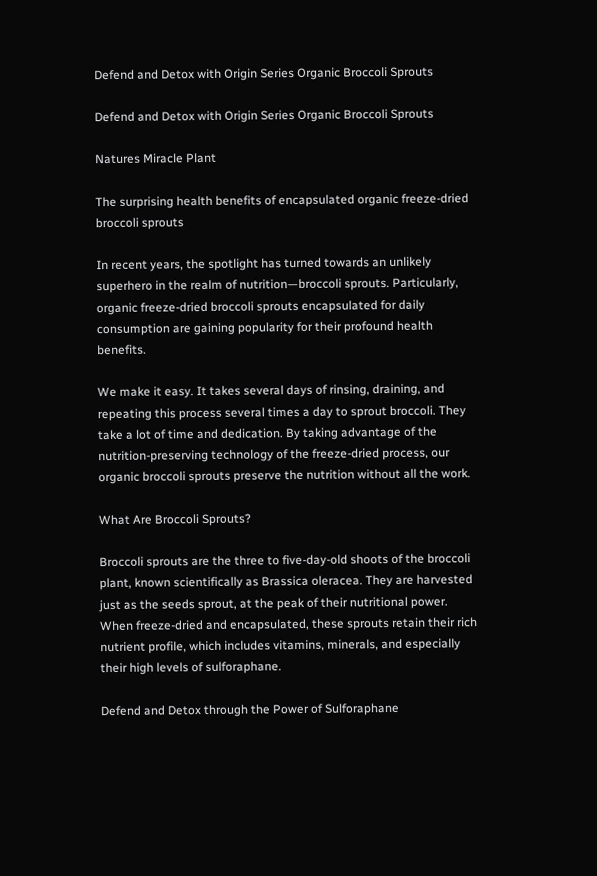Defend and Detox with Origin Series Organic Broccoli Sprouts

Defend and Detox with Origin Series Organic Broccoli Sprouts

Natures Miracle Plant

The surprising health benefits of encapsulated organic freeze-dried broccoli sprouts

In recent years, the spotlight has turned towards an unlikely superhero in the realm of nutrition—broccoli sprouts. Particularly, organic freeze-dried broccoli sprouts encapsulated for daily consumption are gaining popularity for their profound health benefits.

We make it easy. It takes several days of rinsing, draining, and repeating this process several times a day to sprout broccoli. They take a lot of time and dedication. By taking advantage of the nutrition-preserving technology of the freeze-dried process, our organic broccoli sprouts preserve the nutrition without all the work.

What Are Broccoli Sprouts?

Broccoli sprouts are the three to five-day-old shoots of the broccoli plant, known scientifically as Brassica oleracea. They are harvested just as the seeds sprout, at the peak of their nutritional power. When freeze-dried and encapsulated, these sprouts retain their rich nutrient profile, which includes vitamins, minerals, and especially their high levels of sulforaphane.

Defend and Detox through the Power of Sulforaphane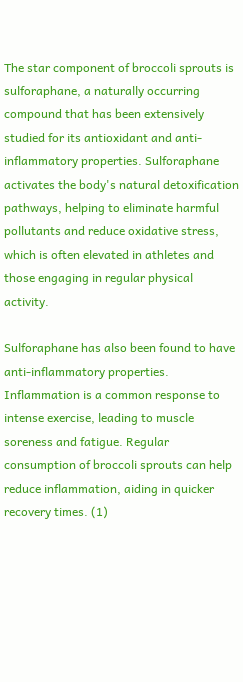The star component of broccoli sprouts is sulforaphane, a naturally occurring compound that has been extensively studied for its antioxidant and anti-inflammatory properties. Sulforaphane activates the body's natural detoxification pathways, helping to eliminate harmful pollutants and reduce oxidative stress, which is often elevated in athletes and those engaging in regular physical activity.

Sulforaphane has also been found to have anti-inflammatory properties. Inflammation is a common response to intense exercise, leading to muscle soreness and fatigue. Regular consumption of broccoli sprouts can help reduce inflammation, aiding in quicker recovery times. (1)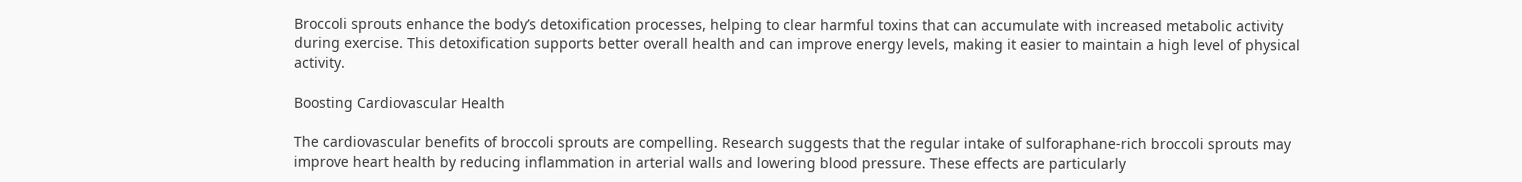Broccoli sprouts enhance the body’s detoxification processes, helping to clear harmful toxins that can accumulate with increased metabolic activity during exercise. This detoxification supports better overall health and can improve energy levels, making it easier to maintain a high level of physical activity.

Boosting Cardiovascular Health

The cardiovascular benefits of broccoli sprouts are compelling. Research suggests that the regular intake of sulforaphane-rich broccoli sprouts may improve heart health by reducing inflammation in arterial walls and lowering blood pressure. These effects are particularly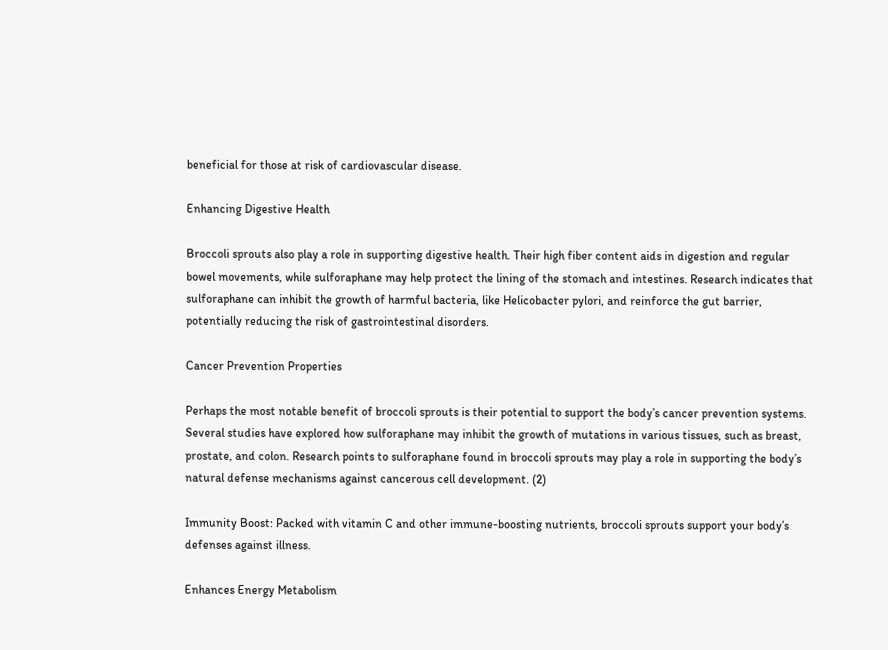beneficial for those at risk of cardiovascular disease.

Enhancing Digestive Health

Broccoli sprouts also play a role in supporting digestive health. Their high fiber content aids in digestion and regular bowel movements, while sulforaphane may help protect the lining of the stomach and intestines. Research indicates that sulforaphane can inhibit the growth of harmful bacteria, like Helicobacter pylori, and reinforce the gut barrier, potentially reducing the risk of gastrointestinal disorders.

Cancer Prevention Properties

Perhaps the most notable benefit of broccoli sprouts is their potential to support the body’s cancer prevention systems. Several studies have explored how sulforaphane may inhibit the growth of mutations in various tissues, such as breast, prostate, and colon. Research points to sulforaphane found in broccoli sprouts may play a role in supporting the body’s natural defense mechanisms against cancerous cell development. (2)

Immunity Boost: Packed with vitamin C and other immune-boosting nutrients, broccoli sprouts support your body’s defenses against illness.

Enhances Energy Metabolism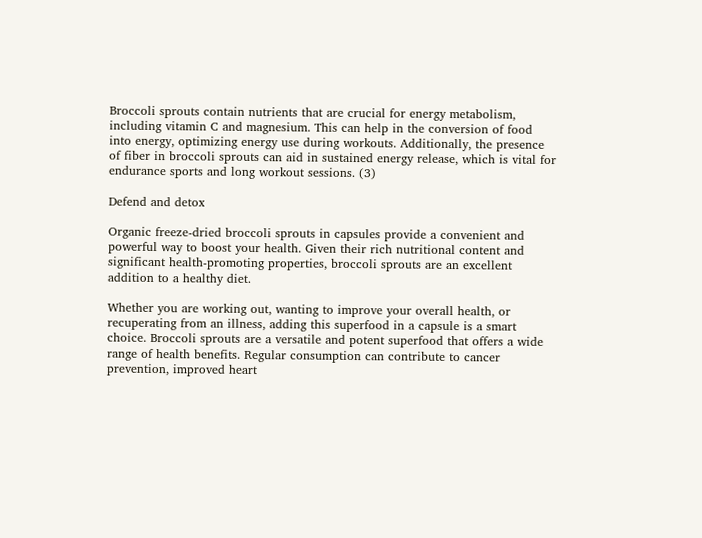Broccoli sprouts contain nutrients that are crucial for energy metabolism, including vitamin C and magnesium. This can help in the conversion of food into energy, optimizing energy use during workouts. Additionally, the presence of fiber in broccoli sprouts can aid in sustained energy release, which is vital for endurance sports and long workout sessions. (3)

Defend and detox

Organic freeze-dried broccoli sprouts in capsules provide a convenient and powerful way to boost your health. Given their rich nutritional content and significant health-promoting properties, broccoli sprouts are an excellent addition to a healthy diet.

Whether you are working out, wanting to improve your overall health, or recuperating from an illness, adding this superfood in a capsule is a smart choice. Broccoli sprouts are a versatile and potent superfood that offers a wide range of health benefits. Regular consumption can contribute to cancer prevention, improved heart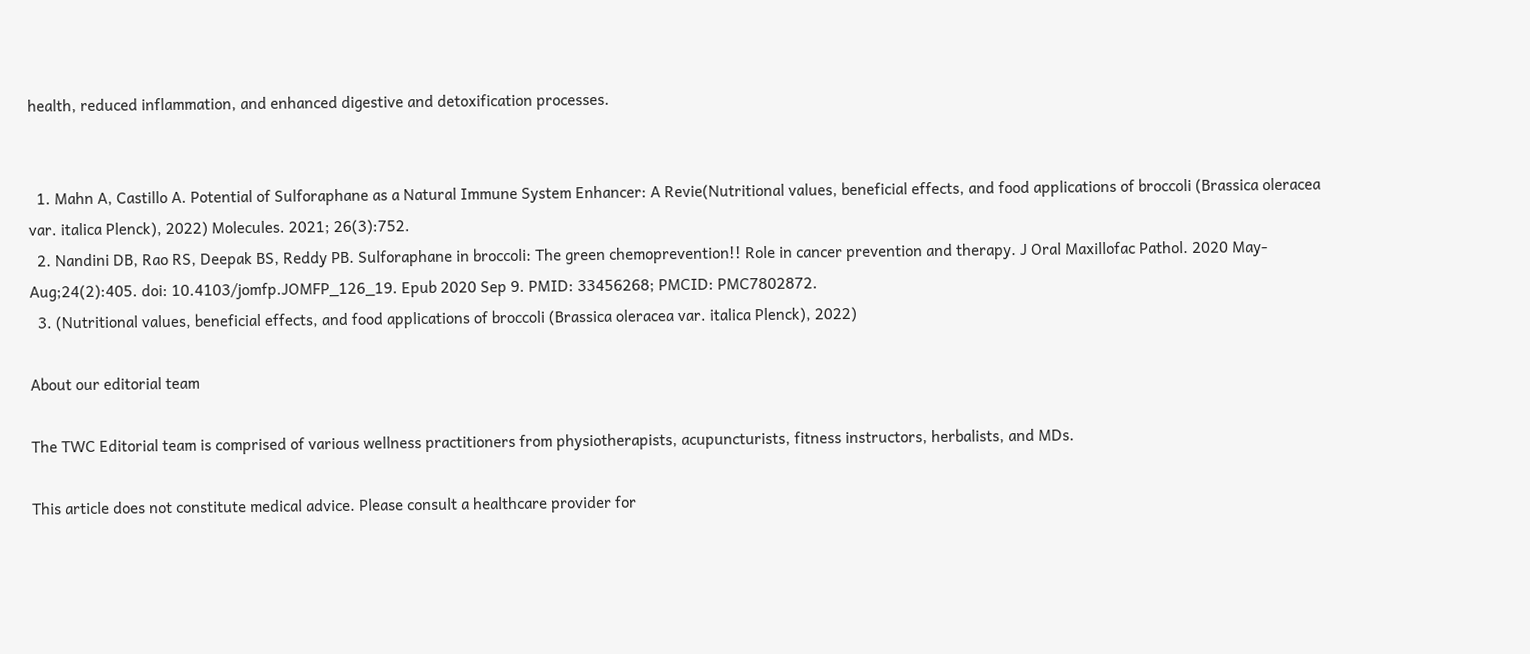health, reduced inflammation, and enhanced digestive and detoxification processes.


  1. Mahn A, Castillo A. Potential of Sulforaphane as a Natural Immune System Enhancer: A Revie(Nutritional values, beneficial effects, and food applications of broccoli (Brassica oleracea var. italica Plenck), 2022) Molecules. 2021; 26(3):752.
  2. Nandini DB, Rao RS, Deepak BS, Reddy PB. Sulforaphane in broccoli: The green chemoprevention!! Role in cancer prevention and therapy. J Oral Maxillofac Pathol. 2020 May-Aug;24(2):405. doi: 10.4103/jomfp.JOMFP_126_19. Epub 2020 Sep 9. PMID: 33456268; PMCID: PMC7802872.
  3. (Nutritional values, beneficial effects, and food applications of broccoli (Brassica oleracea var. italica Plenck), 2022)

About our editorial team

The TWC Editorial team is comprised of various wellness practitioners from physiotherapists, acupuncturists, fitness instructors, herbalists, and MDs.

This article does not constitute medical advice. Please consult a healthcare provider for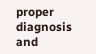proper diagnosis and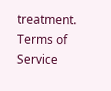treatment.
Terms of Service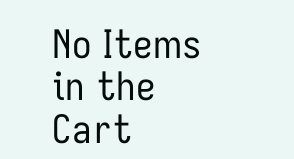No Items in the Cart